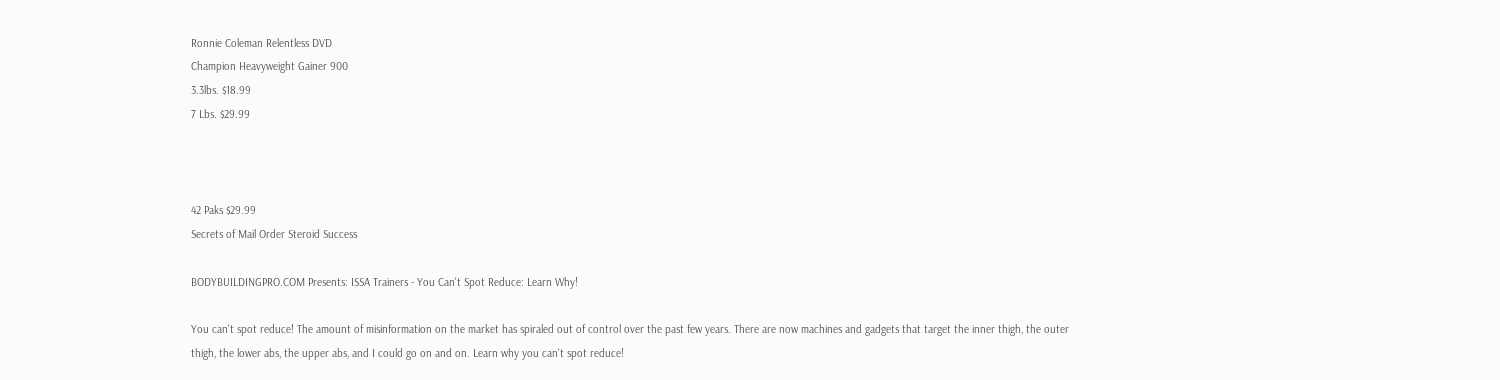Ronnie Coleman Relentless DVD
Champion Heavyweight Gainer 900
3.3lbs. $18.99
7 Lbs. $29.99



42 Paks $29.99
Secrets of Mail Order Steroid Success

BODYBUILDINGPRO.COM Presents: ISSA Trainers - You Can't Spot Reduce: Learn Why!

You can't spot reduce! The amount of misinformation on the market has spiraled out of control over the past few years. There are now machines and gadgets that target the inner thigh, the outer thigh, the lower abs, the upper abs, and I could go on and on. Learn why you can't spot reduce!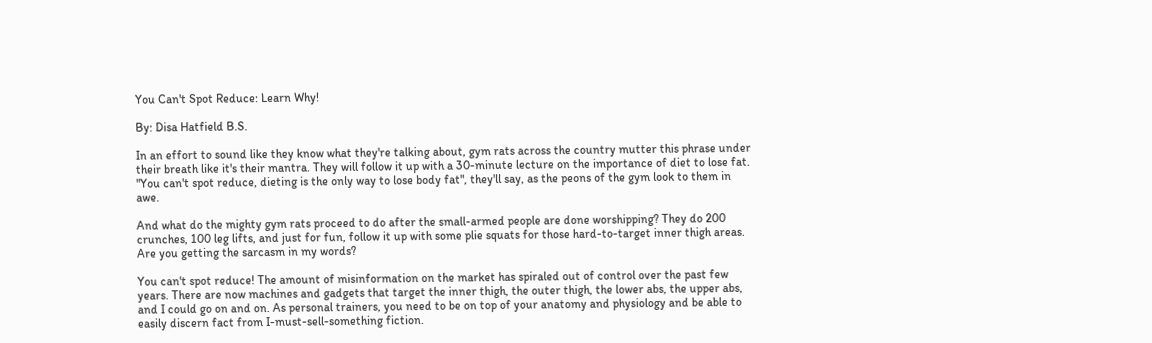You Can't Spot Reduce: Learn Why!

By: Disa Hatfield B.S.

In an effort to sound like they know what they're talking about, gym rats across the country mutter this phrase under their breath like it's their mantra. They will follow it up with a 30-minute lecture on the importance of diet to lose fat. "You can't spot reduce, dieting is the only way to lose body fat", they'll say, as the peons of the gym look to them in awe.

And what do the mighty gym rats proceed to do after the small-armed people are done worshipping? They do 200 crunches, 100 leg lifts, and just for fun, follow it up with some plie squats for those hard-to-target inner thigh areas. Are you getting the sarcasm in my words?

You can't spot reduce! The amount of misinformation on the market has spiraled out of control over the past few years. There are now machines and gadgets that target the inner thigh, the outer thigh, the lower abs, the upper abs, and I could go on and on. As personal trainers, you need to be on top of your anatomy and physiology and be able to easily discern fact from I-must-sell-something fiction.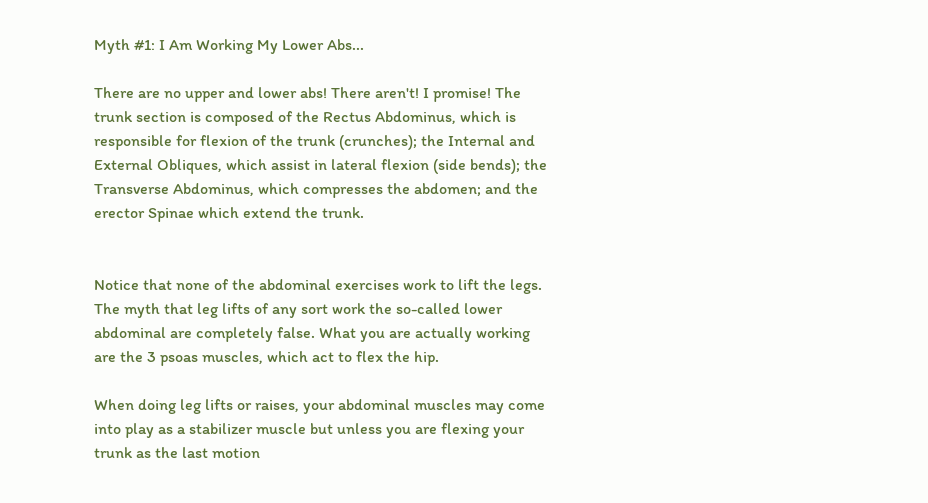Myth #1: I Am Working My Lower Abs...

There are no upper and lower abs! There aren't! I promise! The trunk section is composed of the Rectus Abdominus, which is responsible for flexion of the trunk (crunches); the Internal and External Obliques, which assist in lateral flexion (side bends); the Transverse Abdominus, which compresses the abdomen; and the erector Spinae which extend the trunk.


Notice that none of the abdominal exercises work to lift the legs. The myth that leg lifts of any sort work the so-called lower abdominal are completely false. What you are actually working are the 3 psoas muscles, which act to flex the hip.

When doing leg lifts or raises, your abdominal muscles may come into play as a stabilizer muscle but unless you are flexing your trunk as the last motion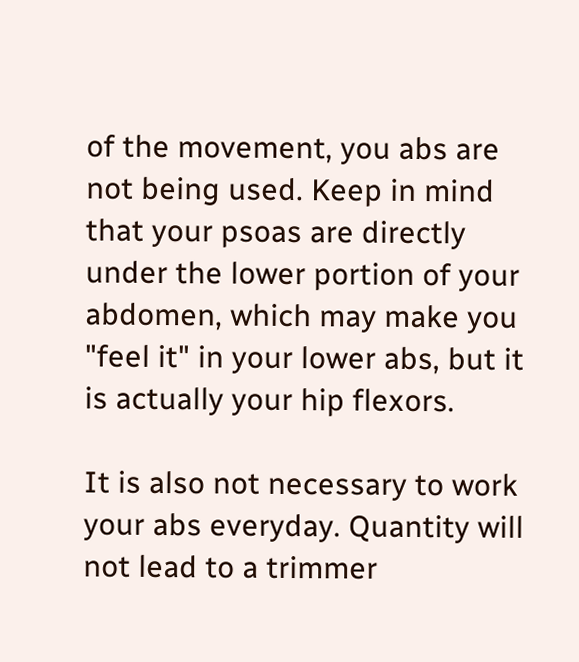of the movement, you abs are not being used. Keep in mind that your psoas are directly under the lower portion of your abdomen, which may make you "feel it" in your lower abs, but it is actually your hip flexors.

It is also not necessary to work your abs everyday. Quantity will not lead to a trimmer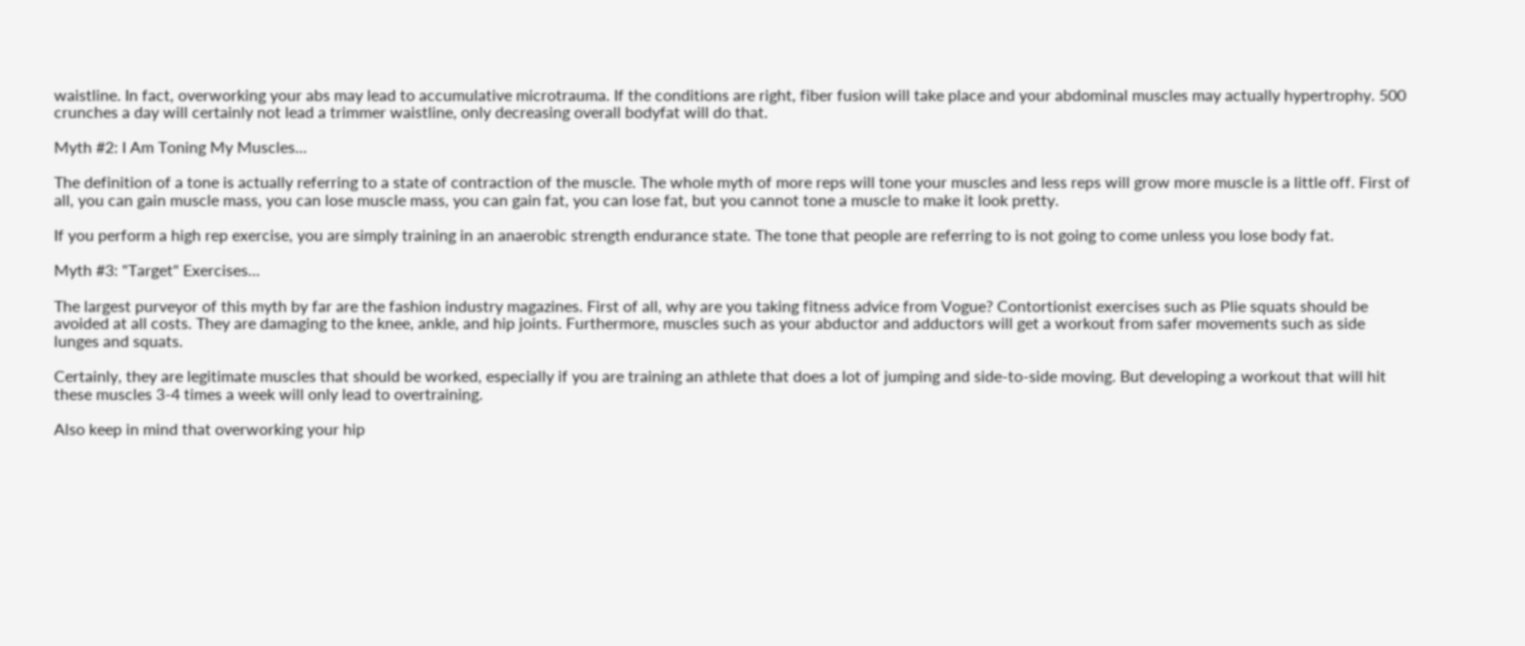waistline. In fact, overworking your abs may lead to accumulative microtrauma. If the conditions are right, fiber fusion will take place and your abdominal muscles may actually hypertrophy. 500 crunches a day will certainly not lead a trimmer waistline, only decreasing overall bodyfat will do that.

Myth #2: I Am Toning My Muscles...

The definition of a tone is actually referring to a state of contraction of the muscle. The whole myth of more reps will tone your muscles and less reps will grow more muscle is a little off. First of all, you can gain muscle mass, you can lose muscle mass, you can gain fat, you can lose fat, but you cannot tone a muscle to make it look pretty.

If you perform a high rep exercise, you are simply training in an anaerobic strength endurance state. The tone that people are referring to is not going to come unless you lose body fat.

Myth #3: "Target" Exercises...

The largest purveyor of this myth by far are the fashion industry magazines. First of all, why are you taking fitness advice from Vogue? Contortionist exercises such as Plie squats should be avoided at all costs. They are damaging to the knee, ankle, and hip joints. Furthermore, muscles such as your abductor and adductors will get a workout from safer movements such as side lunges and squats.

Certainly, they are legitimate muscles that should be worked, especially if you are training an athlete that does a lot of jumping and side-to-side moving. But developing a workout that will hit these muscles 3-4 times a week will only lead to overtraining.

Also keep in mind that overworking your hip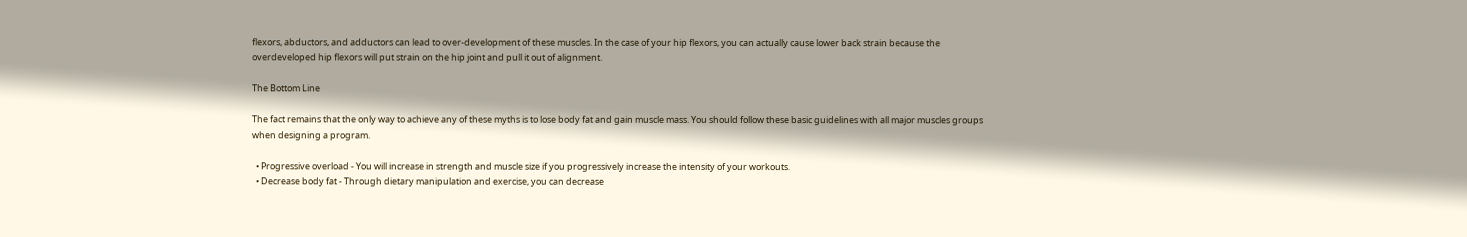flexors, abductors, and adductors can lead to over-development of these muscles. In the case of your hip flexors, you can actually cause lower back strain because the overdeveloped hip flexors will put strain on the hip joint and pull it out of alignment.

The Bottom Line

The fact remains that the only way to achieve any of these myths is to lose body fat and gain muscle mass. You should follow these basic guidelines with all major muscles groups when designing a program.

  • Progressive overload - You will increase in strength and muscle size if you progressively increase the intensity of your workouts.
  • Decrease body fat - Through dietary manipulation and exercise, you can decrease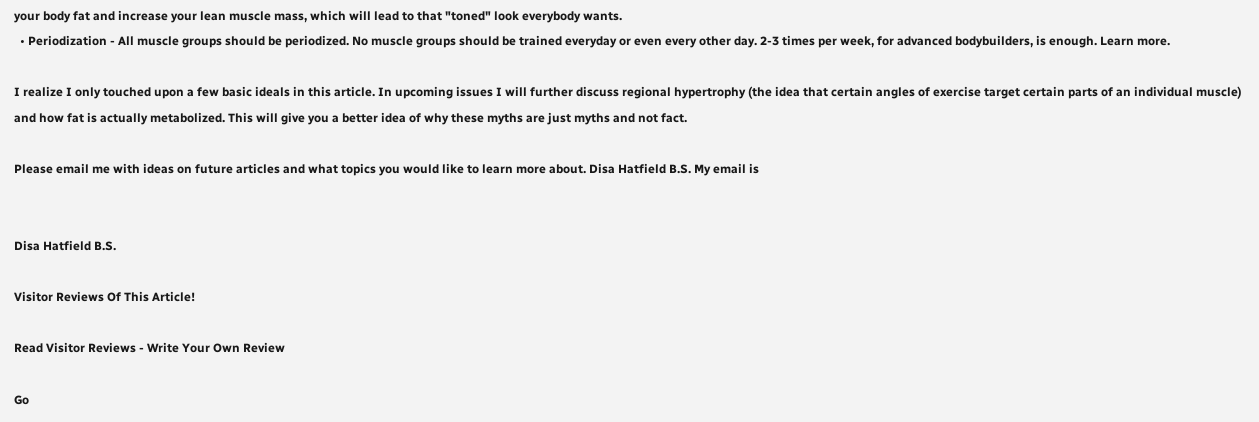your body fat and increase your lean muscle mass, which will lead to that "toned" look everybody wants.
  • Periodization - All muscle groups should be periodized. No muscle groups should be trained everyday or even every other day. 2-3 times per week, for advanced bodybuilders, is enough. Learn more.

I realize I only touched upon a few basic ideals in this article. In upcoming issues I will further discuss regional hypertrophy (the idea that certain angles of exercise target certain parts of an individual muscle) and how fat is actually metabolized. This will give you a better idea of why these myths are just myths and not fact.

Please email me with ideas on future articles and what topics you would like to learn more about. Disa Hatfield B.S. My email is


Disa Hatfield B.S.

Visitor Reviews Of This Article!

Read Visitor Reviews - Write Your Own Review

Go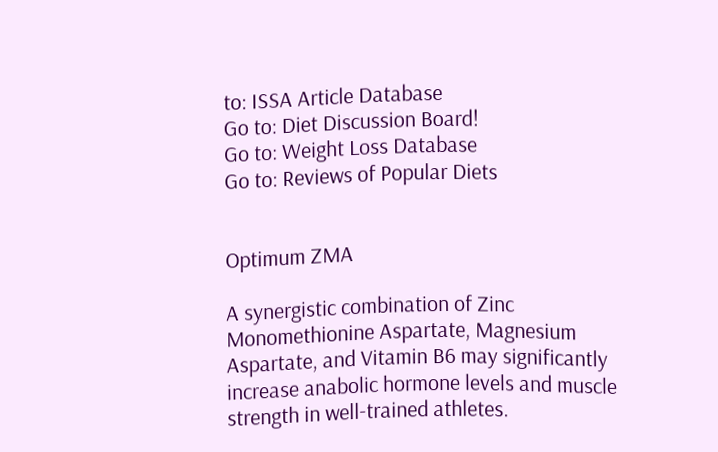to: ISSA Article Database
Go to: Diet Discussion Board!
Go to: Weight Loss Database
Go to: Reviews of Popular Diets


Optimum ZMA

A synergistic combination of Zinc Monomethionine Aspartate, Magnesium Aspartate, and Vitamin B6 may significantly increase anabolic hormone levels and muscle strength in well-trained athletes.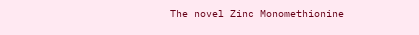The novel Zinc Monomethionine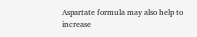Aspartate formula may also help to increase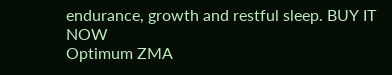endurance, growth and restful sleep. BUY IT NOW
Optimum ZMA